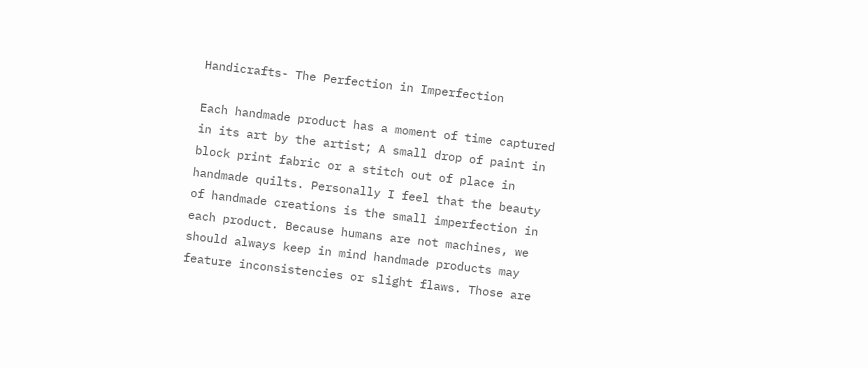Handicrafts- The Perfection in Imperfection

Each handmade product has a moment of time captured in its art by the artist; A small drop of paint in block print fabric or a stitch out of place in handmade quilts. Personally I feel that the beauty of handmade creations is the small imperfection in each product. Because humans are not machines, we should always keep in mind handmade products may feature inconsistencies or slight flaws. Those are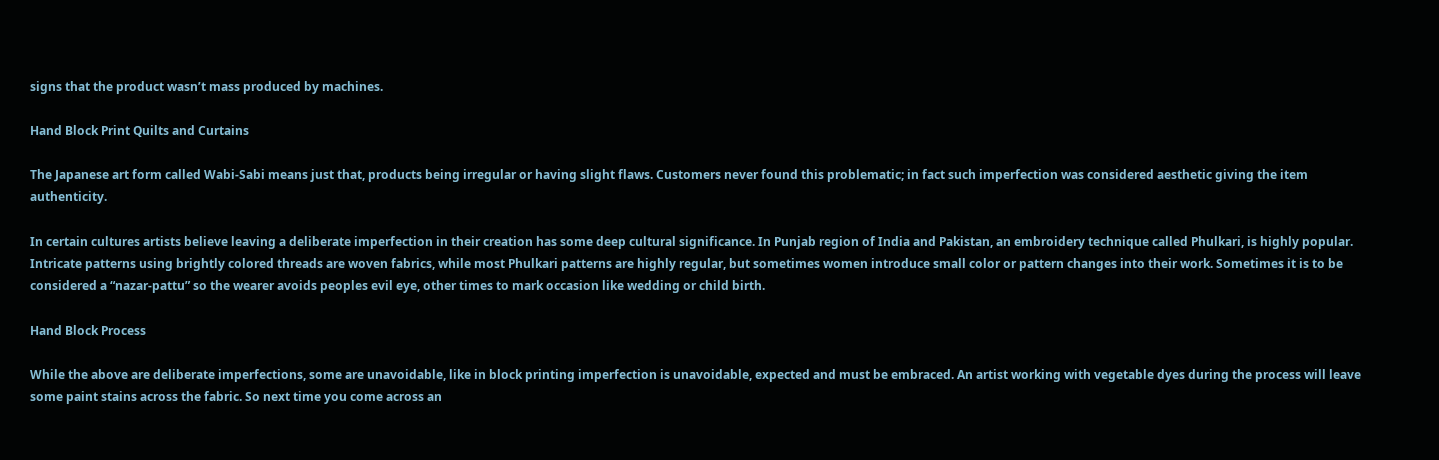signs that the product wasn’t mass produced by machines.

Hand Block Print Quilts and Curtains

The Japanese art form called Wabi-Sabi means just that, products being irregular or having slight flaws. Customers never found this problematic; in fact such imperfection was considered aesthetic giving the item authenticity.

In certain cultures artists believe leaving a deliberate imperfection in their creation has some deep cultural significance. In Punjab region of India and Pakistan, an embroidery technique called Phulkari, is highly popular. Intricate patterns using brightly colored threads are woven fabrics, while most Phulkari patterns are highly regular, but sometimes women introduce small color or pattern changes into their work. Sometimes it is to be considered a “nazar-pattu” so the wearer avoids peoples evil eye, other times to mark occasion like wedding or child birth.

Hand Block Process

While the above are deliberate imperfections, some are unavoidable, like in block printing imperfection is unavoidable, expected and must be embraced. An artist working with vegetable dyes during the process will leave some paint stains across the fabric. So next time you come across an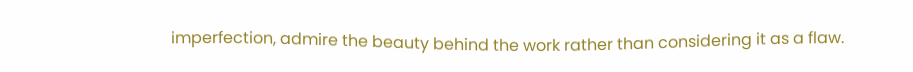imperfection, admire the beauty behind the work rather than considering it as a flaw.